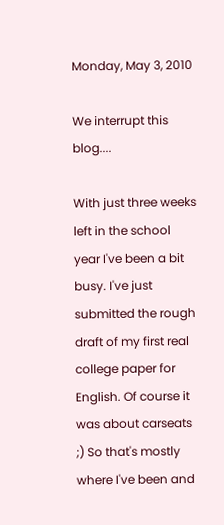Monday, May 3, 2010

We interrupt this blog....

With just three weeks left in the school year I've been a bit busy. I've just submitted the rough draft of my first real college paper for English. Of course it was about carseats ;) So that's mostly where I've been and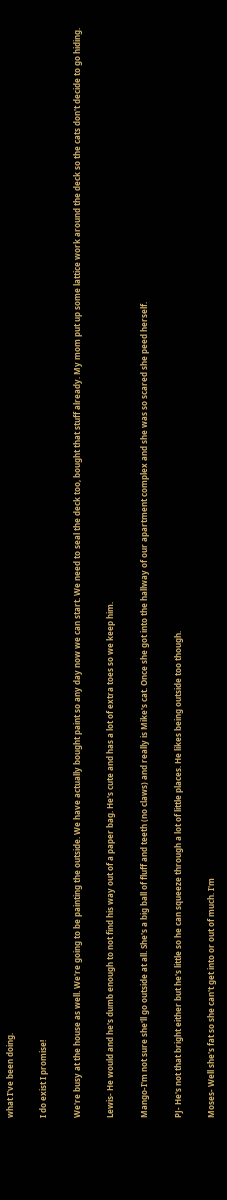what I've been doing.

I do exist I promise!

We're busy at the house as well. We're going to be painting the outside. We have actually bought paint so any day now we can start. We need to seal the deck too, bought that stuff already. My mom put up some lattice work around the deck so the cats don't decide to go hiding.

Lewis- He would and he's dumb enough to not find his way out of a paper bag. He's cute and has a lot of extra toes so we keep him.

Mango-I'm not sure she'll go outside at all. She's a big ball of fluff and teeth (no claws) and really is Mike's cat. Once she got into the hallway of our apartment complex and she was so scared she peed herself.

PJ- He's not that bright either but he's little so he can squeeze through a lot of little places. He likes being outside too though.

Moses- Well she's fat so she can't get into or out of much. I'm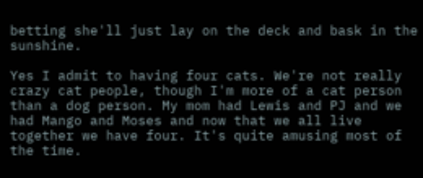betting she'll just lay on the deck and bask in the sunshine.

Yes I admit to having four cats. We're not really crazy cat people, though I'm more of a cat person than a dog person. My mom had Lewis and PJ and we had Mango and Moses and now that we all live together we have four. It's quite amusing most of the time.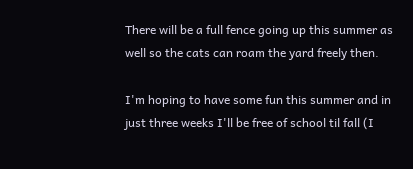There will be a full fence going up this summer as well so the cats can roam the yard freely then.

I'm hoping to have some fun this summer and in just three weeks I'll be free of school til fall (I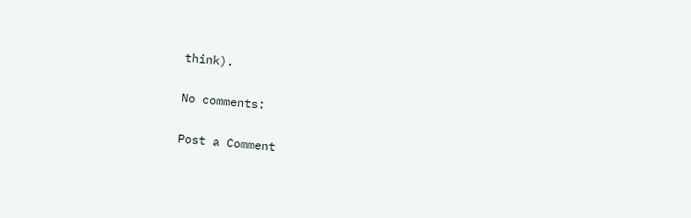think).

No comments:

Post a Comment